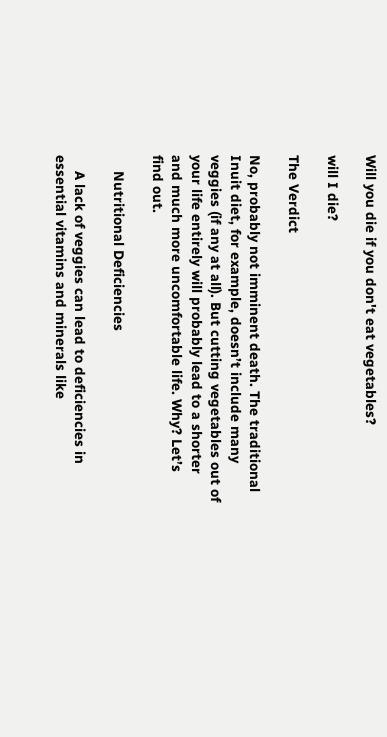Will you die if you don't eat vegetables?

will I die?

The Verdict

No, probably not imminent death. The traditional Inuit diet, for example, doesn’t include many veggies (if any at all). But cutting vegetables out of your life entirely will probably lead to a shorter and much more uncomfortable life. Why? Let’s find out.

    Nutritional Deficiencies

    A lack of veggies can lead to deficiencies in essential vitamins and minerals like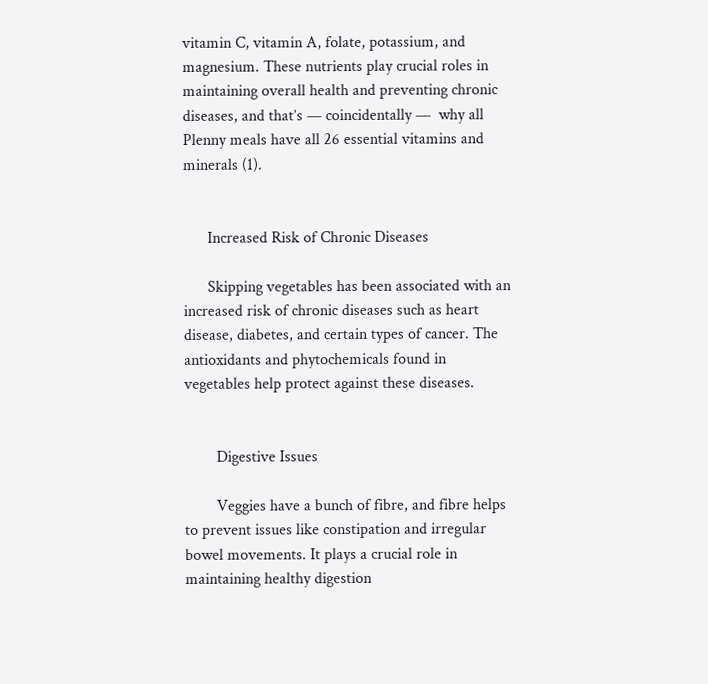vitamin C, vitamin A, folate, potassium, and magnesium. These nutrients play crucial roles in maintaining overall health and preventing chronic diseases, and that’s — coincidentally —  why all Plenny meals have all 26 essential vitamins and minerals (1).


      Increased Risk of Chronic Diseases

      Skipping vegetables has been associated with an increased risk of chronic diseases such as heart disease, diabetes, and certain types of cancer. The antioxidants and phytochemicals found in vegetables help protect against these diseases.


        Digestive Issues

        Veggies have a bunch of fibre, and fibre helps to prevent issues like constipation and irregular bowel movements. It plays a crucial role in maintaining healthy digestion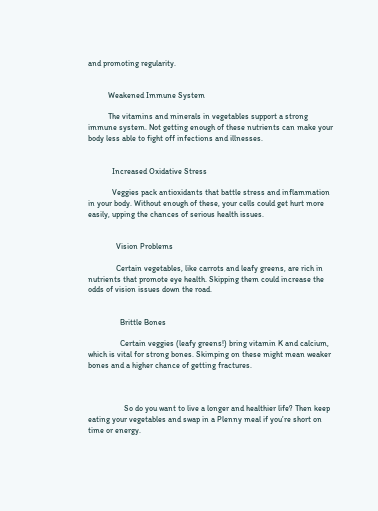and promoting regularity.


          Weakened Immune System

          The vitamins and minerals in vegetables support a strong immune system. Not getting enough of these nutrients can make your body less able to fight off infections and illnesses.


            Increased Oxidative Stress

            Veggies pack antioxidants that battle stress and inflammation in your body. Without enough of these, your cells could get hurt more easily, upping the chances of serious health issues.


              Vision Problems

              Certain vegetables, like carrots and leafy greens, are rich in nutrients that promote eye health. Skipping them could increase the odds of vision issues down the road.


                Brittle Bones

                Certain veggies (leafy greens!) bring vitamin K and calcium, which is vital for strong bones. Skimping on these might mean weaker bones and a higher chance of getting fractures.



                  So do you want to live a longer and healthier life? Then keep eating your vegetables and swap in a Plenny meal if you’re short on time or energy.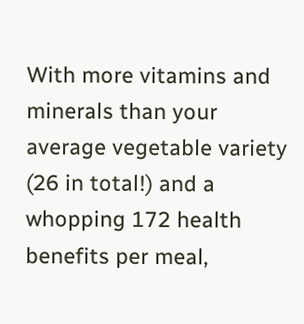With more vitamins and minerals than your average vegetable variety (26 in total!) and a whopping 172 health benefits per meal,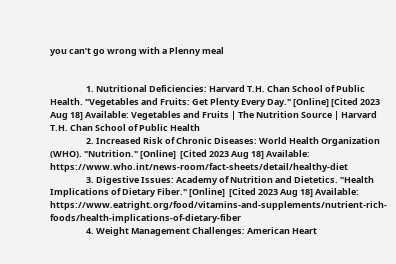you can’t go wrong with a Plenny meal


                  1. Nutritional Deficiencies: Harvard T.H. Chan School of Public Health. "Vegetables and Fruits: Get Plenty Every Day." [Online] [Cited 2023 Aug 18] Available: Vegetables and Fruits | The Nutrition Source | Harvard T.H. Chan School of Public Health
                  2. Increased Risk of Chronic Diseases: World Health Organization (WHO). "Nutrition." [Online]  [Cited 2023 Aug 18] Available: https://www.who.int/news-room/fact-sheets/detail/healthy-diet
                  3. Digestive Issues: Academy of Nutrition and Dietetics. "Health Implications of Dietary Fiber." [Online]  [Cited 2023 Aug 18] Available: https://www.eatright.org/food/vitamins-and-supplements/nutrient-rich-foods/health-implications-of-dietary-fiber
                  4. Weight Management Challenges: American Heart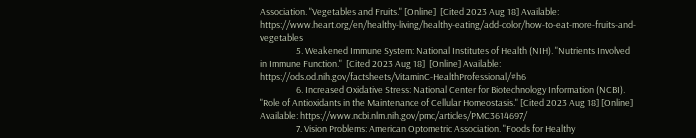Association. "Vegetables and Fruits." [Online]  [Cited 2023 Aug 18] Available: https://www.heart.org/en/healthy-living/healthy-eating/add-color/how-to-eat-more-fruits-and-vegetables
                  5. Weakened Immune System: National Institutes of Health (NIH). "Nutrients Involved in Immune Function."  [Cited 2023 Aug 18]  [Online] Available: https://ods.od.nih.gov/factsheets/VitaminC-HealthProfessional/#h6
                  6. Increased Oxidative Stress: National Center for Biotechnology Information (NCBI). "Role of Antioxidants in the Maintenance of Cellular Homeostasis." [Cited 2023 Aug 18] [Online] Available: https://www.ncbi.nlm.nih.gov/pmc/articles/PMC3614697/
                  7. Vision Problems: American Optometric Association. "Foods for Healthy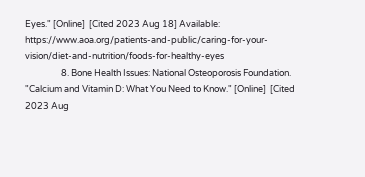Eyes." [Online]  [Cited 2023 Aug 18] Available: https://www.aoa.org/patients-and-public/caring-for-your-vision/diet-and-nutrition/foods-for-healthy-eyes
                  8. Bone Health Issues: National Osteoporosis Foundation. "Calcium and Vitamin D: What You Need to Know." [Online]  [Cited 2023 Aug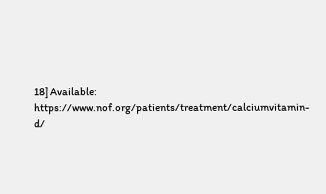18] Available: https://www.nof.org/patients/treatment/calciumvitamin-d/